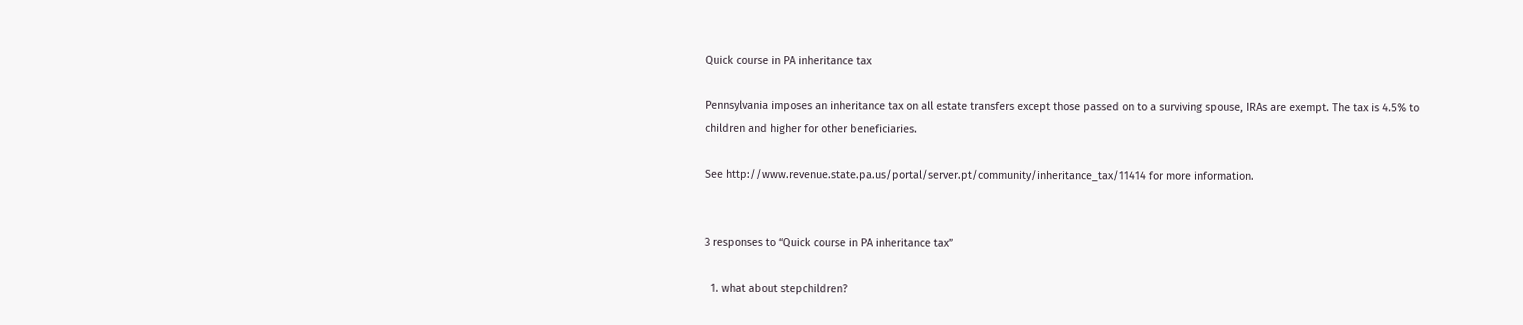Quick course in PA inheritance tax

Pennsylvania imposes an inheritance tax on all estate transfers except those passed on to a surviving spouse, IRAs are exempt. The tax is 4.5% to children and higher for other beneficiaries.

See http://www.revenue.state.pa.us/portal/server.pt/community/inheritance_tax/11414 for more information.


3 responses to “Quick course in PA inheritance tax”

  1. what about stepchildren?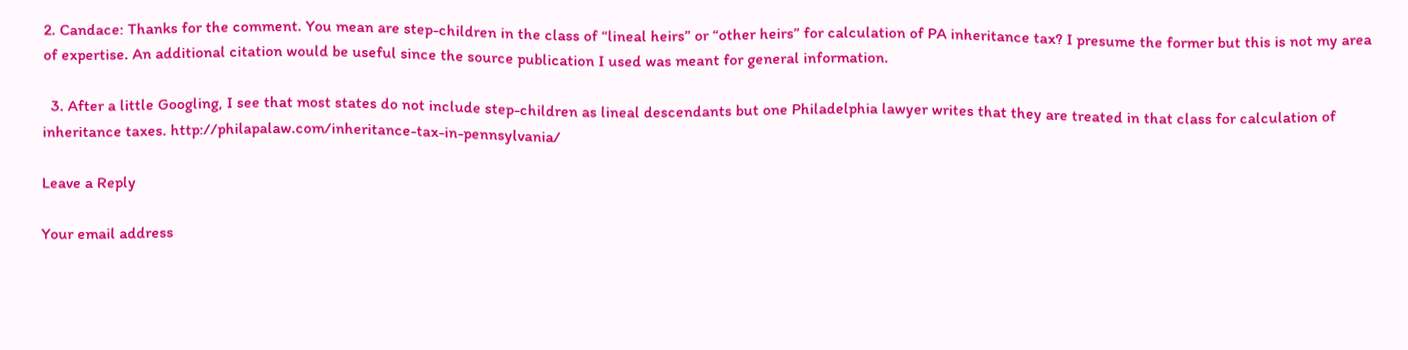2. Candace: Thanks for the comment. You mean are step-children in the class of “lineal heirs” or “other heirs” for calculation of PA inheritance tax? I presume the former but this is not my area of expertise. An additional citation would be useful since the source publication I used was meant for general information.

  3. After a little Googling, I see that most states do not include step-children as lineal descendants but one Philadelphia lawyer writes that they are treated in that class for calculation of inheritance taxes. http://philapalaw.com/inheritance-tax-in-pennsylvania/

Leave a Reply

Your email address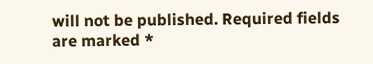will not be published. Required fields are marked *